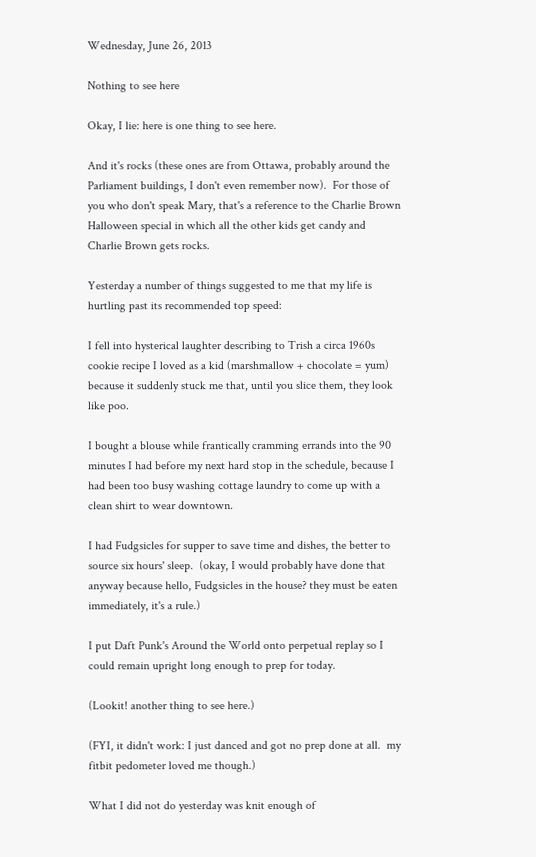Wednesday, June 26, 2013

Nothing to see here

Okay, I lie: here is one thing to see here.

And it's rocks (these ones are from Ottawa, probably around the Parliament buildings, I don't even remember now).  For those of you who don't speak Mary, that's a reference to the Charlie Brown Halloween special in which all the other kids get candy and Charlie Brown gets rocks.

Yesterday a number of things suggested to me that my life is hurtling past its recommended top speed:

I fell into hysterical laughter describing to Trish a circa 1960s cookie recipe I loved as a kid (marshmallow + chocolate = yum) because it suddenly stuck me that, until you slice them, they look like poo.

I bought a blouse while frantically cramming errands into the 90 minutes I had before my next hard stop in the schedule, because I had been too busy washing cottage laundry to come up with a clean shirt to wear downtown.

I had Fudgsicles for supper to save time and dishes, the better to source six hours' sleep.  (okay, I would probably have done that anyway because hello, Fudgsicles in the house? they must be eaten immediately, it's a rule.)

I put Daft Punk's Around the World onto perpetual replay so I could remain upright long enough to prep for today.

(Lookit! another thing to see here.)

(FYI, it didn't work: I just danced and got no prep done at all.  my fitbit pedometer loved me though.)

What I did not do yesterday was knit enough of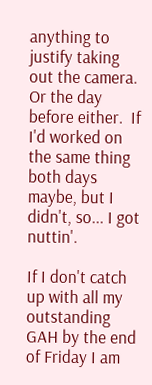anything to justify taking out the camera.  Or the day before either.  If I'd worked on the same thing both days maybe, but I didn't, so... I got nuttin'.

If I don't catch up with all my outstanding GAH by the end of Friday I am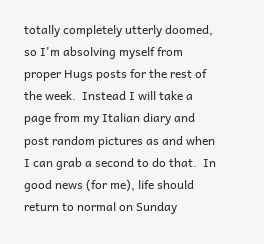totally completely utterly doomed, so I'm absolving myself from proper Hugs posts for the rest of the week.  Instead I will take a page from my Italian diary and post random pictures as and when I can grab a second to do that.  In good news (for me), life should return to normal on Sunday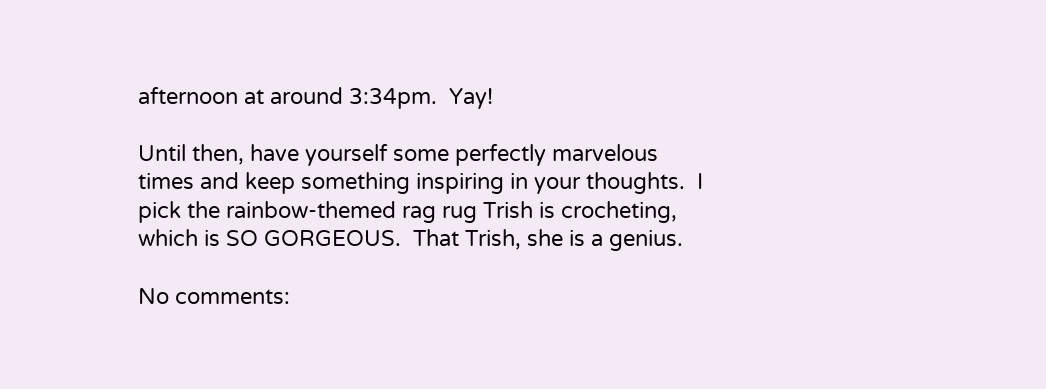afternoon at around 3:34pm.  Yay!

Until then, have yourself some perfectly marvelous times and keep something inspiring in your thoughts.  I pick the rainbow-themed rag rug Trish is crocheting, which is SO GORGEOUS.  That Trish, she is a genius.

No comments: